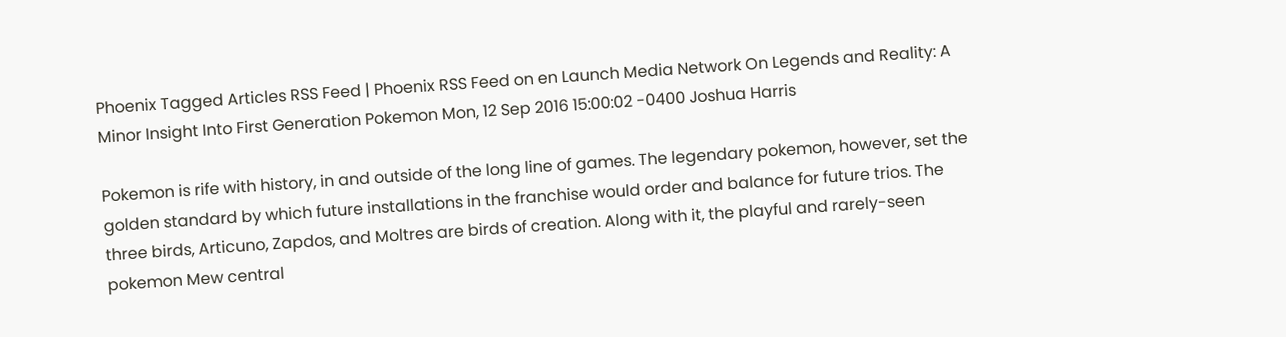Phoenix Tagged Articles RSS Feed | Phoenix RSS Feed on en Launch Media Network On Legends and Reality: A Minor Insight Into First Generation Pokemon Mon, 12 Sep 2016 15:00:02 -0400 Joshua Harris

Pokemon is rife with history, in and outside of the long line of games. The legendary pokemon, however, set the golden standard by which future installations in the franchise would order and balance for future trios. The three birds, Articuno, Zapdos, and Moltres are birds of creation. Along with it, the playful and rarely-seen pokemon Mew central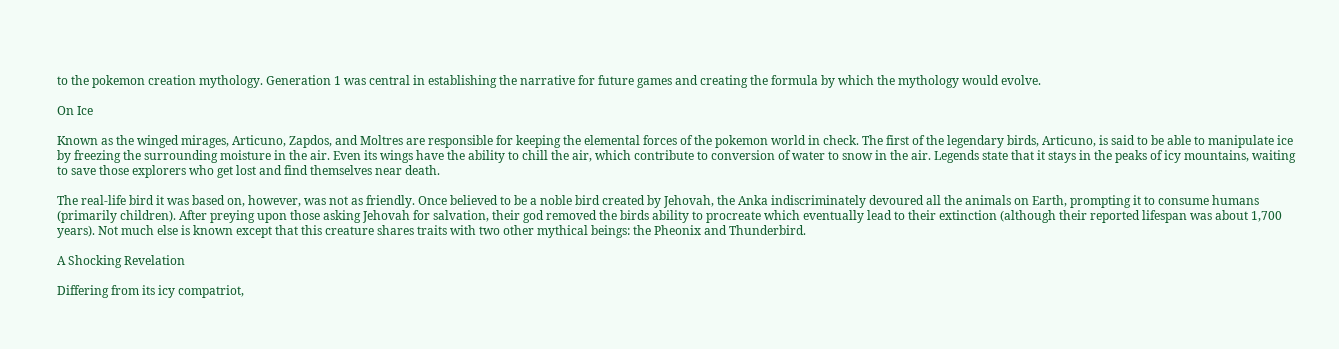to the pokemon creation mythology. Generation 1 was central in establishing the narrative for future games and creating the formula by which the mythology would evolve.

On Ice

Known as the winged mirages, Articuno, Zapdos, and Moltres are responsible for keeping the elemental forces of the pokemon world in check. The first of the legendary birds, Articuno, is said to be able to manipulate ice by freezing the surrounding moisture in the air. Even its wings have the ability to chill the air, which contribute to conversion of water to snow in the air. Legends state that it stays in the peaks of icy mountains, waiting to save those explorers who get lost and find themselves near death.

The real-life bird it was based on, however, was not as friendly. Once believed to be a noble bird created by Jehovah, the Anka indiscriminately devoured all the animals on Earth, prompting it to consume humans (primarily children). After preying upon those asking Jehovah for salvation, their god removed the birds ability to procreate which eventually lead to their extinction (although their reported lifespan was about 1,700 years). Not much else is known except that this creature shares traits with two other mythical beings: the Pheonix and Thunderbird.

A Shocking Revelation

Differing from its icy compatriot,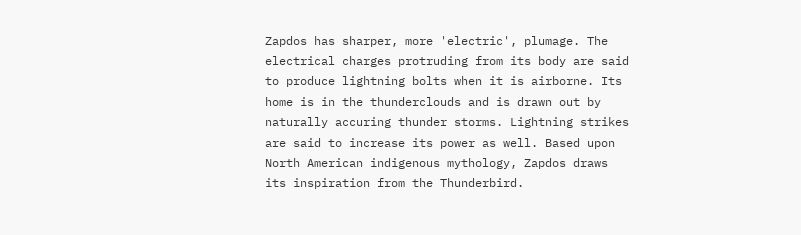Zapdos has sharper, more 'electric', plumage. The electrical charges protruding from its body are said to produce lightning bolts when it is airborne. Its home is in the thunderclouds and is drawn out by naturally accuring thunder storms. Lightning strikes are said to increase its power as well. Based upon North American indigenous mythology, Zapdos draws its inspiration from the Thunderbird.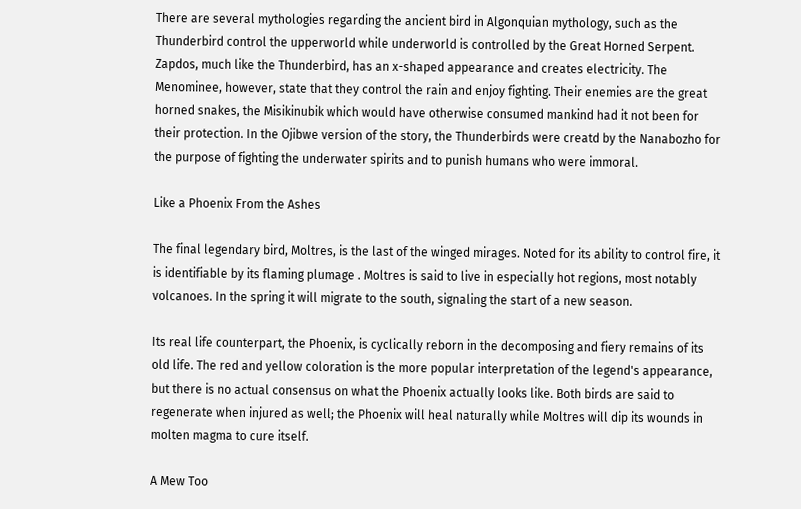There are several mythologies regarding the ancient bird in Algonquian mythology, such as the Thunderbird control the upperworld while underworld is controlled by the Great Horned Serpent. Zapdos, much like the Thunderbird, has an x-shaped appearance and creates electricity. The Menominee, however, state that they control the rain and enjoy fighting. Their enemies are the great horned snakes, the Misikinubik which would have otherwise consumed mankind had it not been for their protection. In the Ojibwe version of the story, the Thunderbirds were creatd by the Nanabozho for the purpose of fighting the underwater spirits and to punish humans who were immoral.

Like a Phoenix From the Ashes

The final legendary bird, Moltres, is the last of the winged mirages. Noted for its ability to control fire, it is identifiable by its flaming plumage . Moltres is said to live in especially hot regions, most notably volcanoes. In the spring it will migrate to the south, signaling the start of a new season.

Its real life counterpart, the Phoenix, is cyclically reborn in the decomposing and fiery remains of its old life. The red and yellow coloration is the more popular interpretation of the legend's appearance, but there is no actual consensus on what the Phoenix actually looks like. Both birds are said to regenerate when injured as well; the Phoenix will heal naturally while Moltres will dip its wounds in molten magma to cure itself.

A Mew Too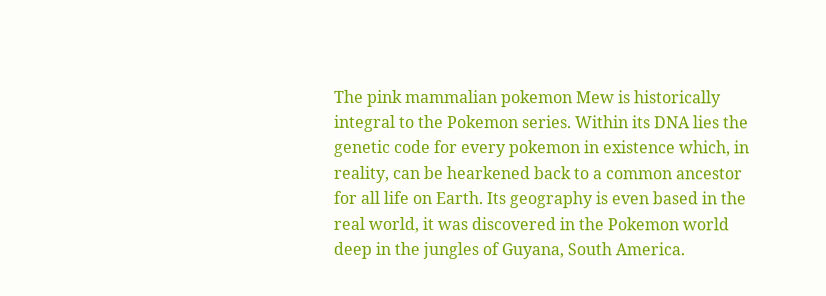The pink mammalian pokemon Mew is historically integral to the Pokemon series. Within its DNA lies the genetic code for every pokemon in existence which, in reality, can be hearkened back to a common ancestor for all life on Earth. Its geography is even based in the real world, it was discovered in the Pokemon world deep in the jungles of Guyana, South America.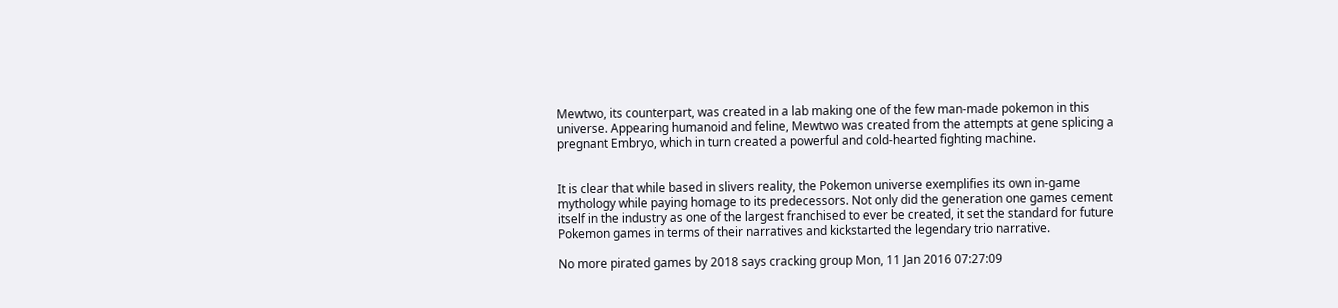Mewtwo, its counterpart, was created in a lab making one of the few man-made pokemon in this universe. Appearing humanoid and feline, Mewtwo was created from the attempts at gene splicing a pregnant Embryo, which in turn created a powerful and cold-hearted fighting machine.


It is clear that while based in slivers reality, the Pokemon universe exemplifies its own in-game mythology while paying homage to its predecessors. Not only did the generation one games cement itself in the industry as one of the largest franchised to ever be created, it set the standard for future Pokemon games in terms of their narratives and kickstarted the legendary trio narrative.

No more pirated games by 2018 says cracking group Mon, 11 Jan 2016 07:27:09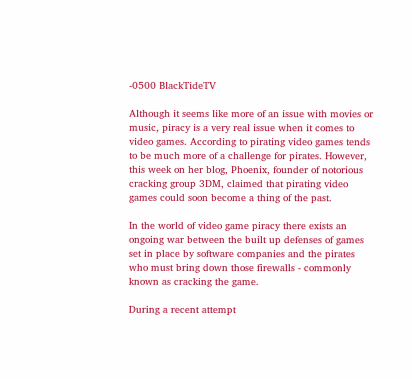-0500 BlackTideTV

Although it seems like more of an issue with movies or music, piracy is a very real issue when it comes to video games. According to pirating video games tends to be much more of a challenge for pirates. However, this week on her blog, Phoenix, founder of notorious cracking group 3DM, claimed that pirating video games could soon become a thing of the past.

In the world of video game piracy there exists an ongoing war between the built up defenses of games set in place by software companies and the pirates who must bring down those firewalls - commonly known as cracking the game.

During a recent attempt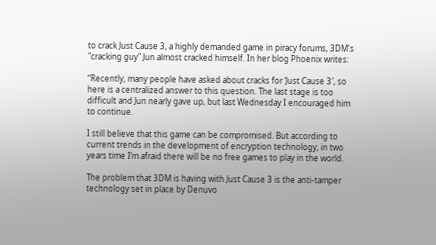to crack Just Cause 3, a highly demanded game in piracy forums, 3DM's "cracking guy" Jun almost cracked himself. In her blog Phoenix writes:

“Recently, many people have asked about cracks for ‘Just Cause 3′, so here is a centralized answer to this question. The last stage is too difficult and Jun nearly gave up, but last Wednesday I encouraged him to continue.

I still believe that this game can be compromised. But according to current trends in the development of encryption technology, in two years time I’m afraid there will be no free games to play in the world.

The problem that 3DM is having with Just Cause 3 is the anti-tamper technology set in place by Denuvo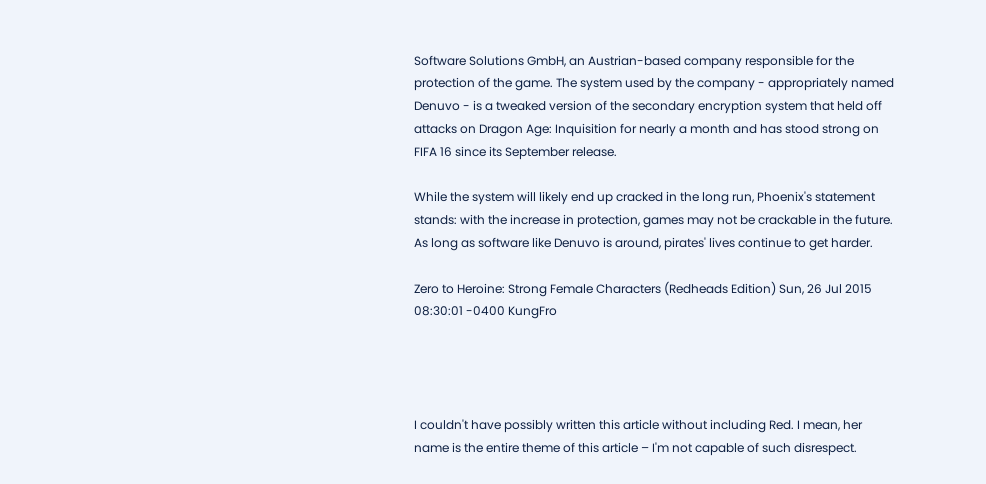Software Solutions GmbH, an Austrian-based company responsible for the protection of the game. The system used by the company - appropriately named Denuvo - is a tweaked version of the secondary encryption system that held off attacks on Dragon Age: Inquisition for nearly a month and has stood strong on FIFA 16 since its September release.

While the system will likely end up cracked in the long run, Phoenix's statement stands: with the increase in protection, games may not be crackable in the future. As long as software like Denuvo is around, pirates' lives continue to get harder.

Zero to Heroine: Strong Female Characters (Redheads Edition) Sun, 26 Jul 2015 08:30:01 -0400 KungFro




I couldn't have possibly written this article without including Red. I mean, her name is the entire theme of this article – I'm not capable of such disrespect.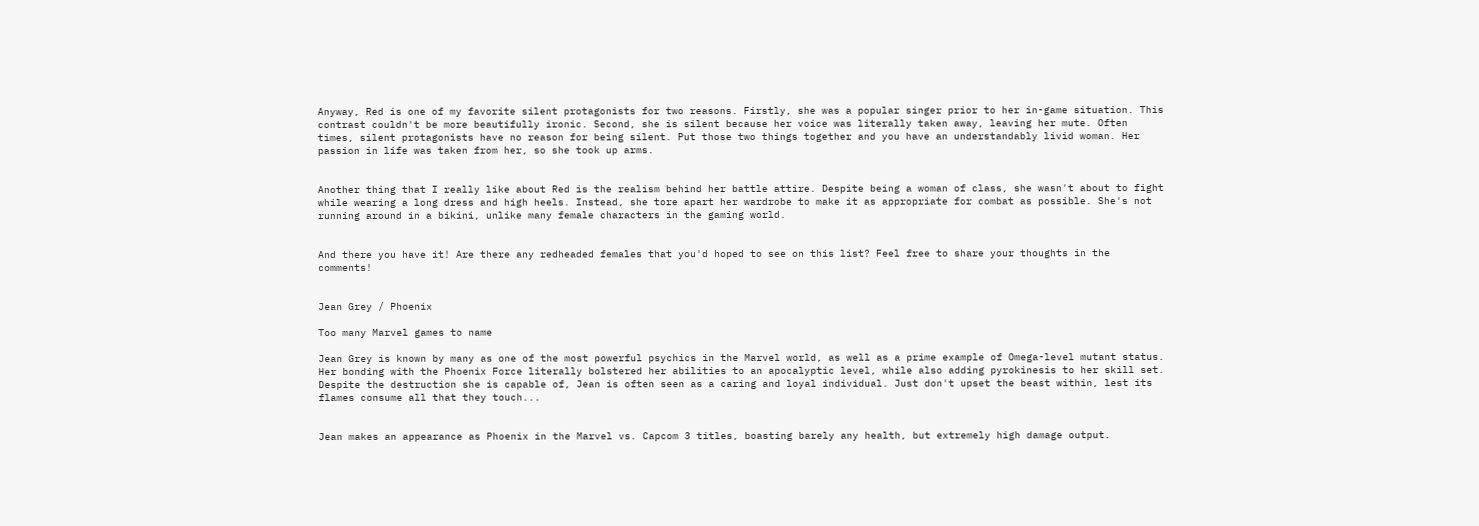Anyway, Red is one of my favorite silent protagonists for two reasons. Firstly, she was a popular singer prior to her in-game situation. This contrast couldn't be more beautifully ironic. Second, she is silent because her voice was literally taken away, leaving her mute. Often times, silent protagonists have no reason for being silent. Put those two things together and you have an understandably livid woman. Her passion in life was taken from her, so she took up arms.


Another thing that I really like about Red is the realism behind her battle attire. Despite being a woman of class, she wasn't about to fight while wearing a long dress and high heels. Instead, she tore apart her wardrobe to make it as appropriate for combat as possible. She's not running around in a bikini, unlike many female characters in the gaming world.


And there you have it! Are there any redheaded females that you'd hoped to see on this list? Feel free to share your thoughts in the comments!


Jean Grey / Phoenix

Too many Marvel games to name

Jean Grey is known by many as one of the most powerful psychics in the Marvel world, as well as a prime example of Omega-level mutant status. Her bonding with the Phoenix Force literally bolstered her abilities to an apocalyptic level, while also adding pyrokinesis to her skill set. Despite the destruction she is capable of, Jean is often seen as a caring and loyal individual. Just don't upset the beast within, lest its flames consume all that they touch...


Jean makes an appearance as Phoenix in the Marvel vs. Capcom 3 titles, boasting barely any health, but extremely high damage output.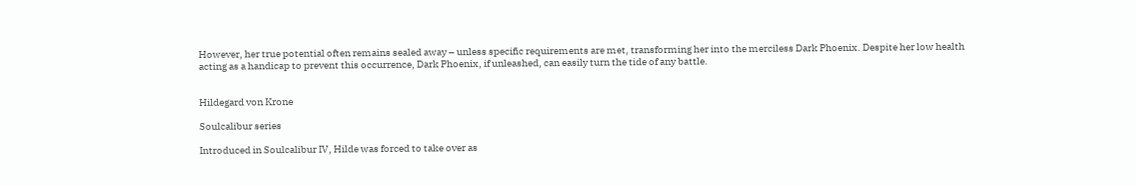However, her true potential often remains sealed away – unless specific requirements are met, transforming her into the merciless Dark Phoenix. Despite her low health acting as a handicap to prevent this occurrence, Dark Phoenix, if unleashed, can easily turn the tide of any battle.


Hildegard von Krone

Soulcalibur series

Introduced in Soulcalibur IV, Hilde was forced to take over as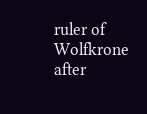ruler of Wolfkrone after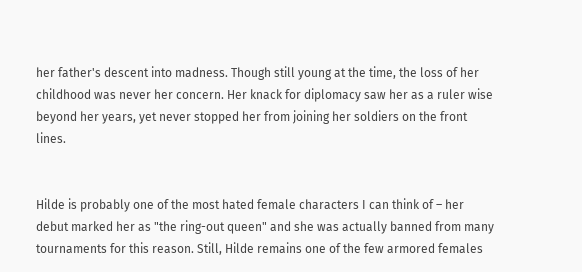her father's descent into madness. Though still young at the time, the loss of her childhood was never her concern. Her knack for diplomacy saw her as a ruler wise beyond her years, yet never stopped her from joining her soldiers on the front lines.


Hilde is probably one of the most hated female characters I can think of – her debut marked her as "the ring-out queen" and she was actually banned from many tournaments for this reason. Still, Hilde remains one of the few armored females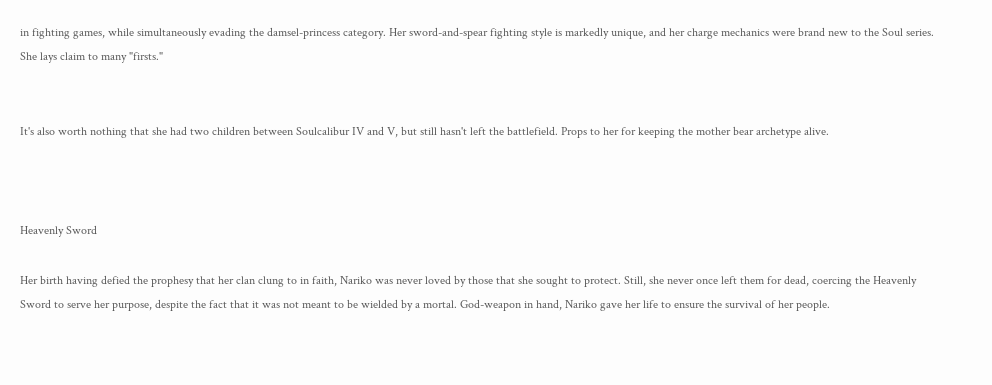in fighting games, while simultaneously evading the damsel-princess category. Her sword-and-spear fighting style is markedly unique, and her charge mechanics were brand new to the Soul series. She lays claim to many "firsts."


It's also worth nothing that she had two children between Soulcalibur IV and V, but still hasn't left the battlefield. Props to her for keeping the mother bear archetype alive.



Heavenly Sword

Her birth having defied the prophesy that her clan clung to in faith, Nariko was never loved by those that she sought to protect. Still, she never once left them for dead, coercing the Heavenly Sword to serve her purpose, despite the fact that it was not meant to be wielded by a mortal. God-weapon in hand, Nariko gave her life to ensure the survival of her people.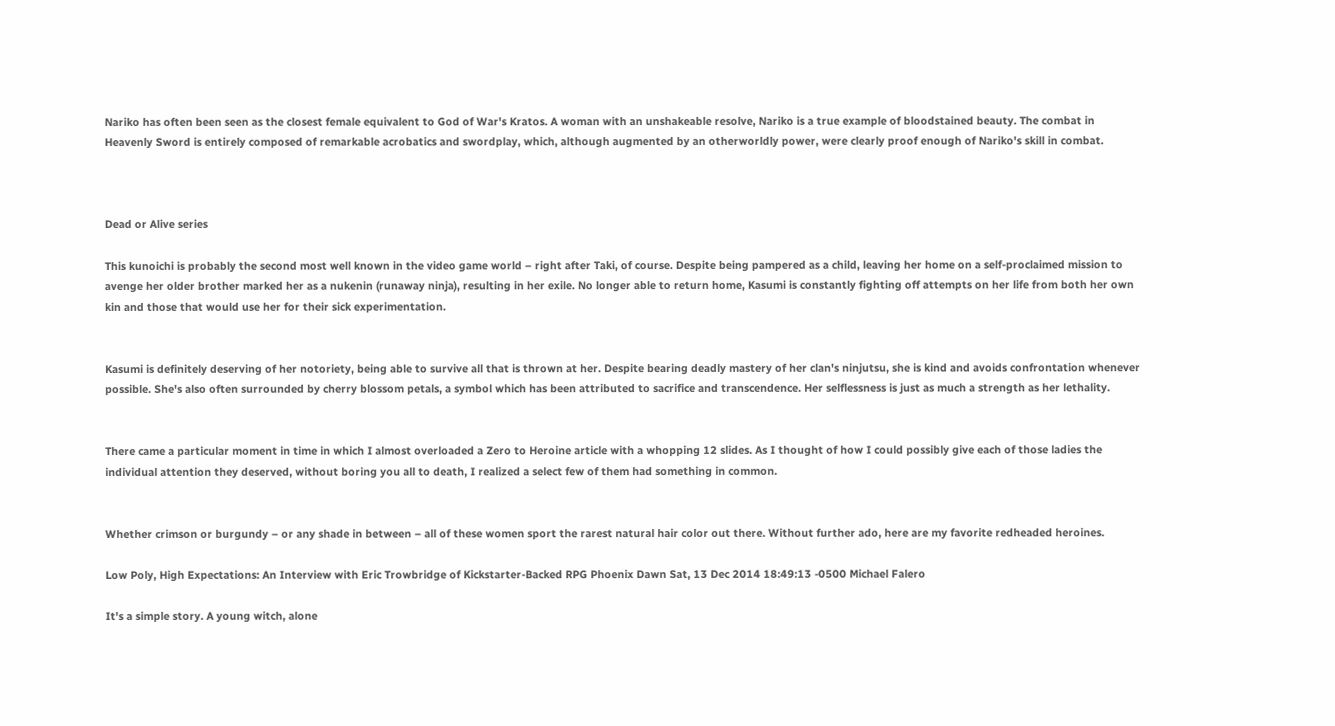Nariko has often been seen as the closest female equivalent to God of War's Kratos. A woman with an unshakeable resolve, Nariko is a true example of bloodstained beauty. The combat in Heavenly Sword is entirely composed of remarkable acrobatics and swordplay, which, although augmented by an otherworldly power, were clearly proof enough of Nariko's skill in combat.



Dead or Alive series

This kunoichi is probably the second most well known in the video game world – right after Taki, of course. Despite being pampered as a child, leaving her home on a self-proclaimed mission to avenge her older brother marked her as a nukenin (runaway ninja), resulting in her exile. No longer able to return home, Kasumi is constantly fighting off attempts on her life from both her own kin and those that would use her for their sick experimentation.


Kasumi is definitely deserving of her notoriety, being able to survive all that is thrown at her. Despite bearing deadly mastery of her clan's ninjutsu, she is kind and avoids confrontation whenever possible. She's also often surrounded by cherry blossom petals, a symbol which has been attributed to sacrifice and transcendence. Her selflessness is just as much a strength as her lethality.


There came a particular moment in time in which I almost overloaded a Zero to Heroine article with a whopping 12 slides. As I thought of how I could possibly give each of those ladies the individual attention they deserved, without boring you all to death, I realized a select few of them had something in common.


Whether crimson or burgundy – or any shade in between – all of these women sport the rarest natural hair color out there. Without further ado, here are my favorite redheaded heroines.

Low Poly, High Expectations: An Interview with Eric Trowbridge of Kickstarter-Backed RPG Phoenix Dawn Sat, 13 Dec 2014 18:49:13 -0500 Michael Falero

It's a simple story. A young witch, alone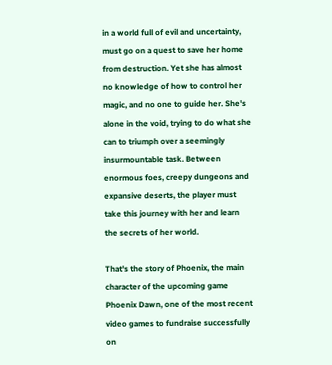in a world full of evil and uncertainty, must go on a quest to save her home from destruction. Yet she has almost no knowledge of how to control her magic, and no one to guide her. She's alone in the void, trying to do what she can to triumph over a seemingly insurmountable task. Between enormous foes, creepy dungeons and expansive deserts, the player must take this journey with her and learn the secrets of her world.

That's the story of Phoenix, the main character of the upcoming game Phoenix Dawn, one of the most recent video games to fundraise successfully on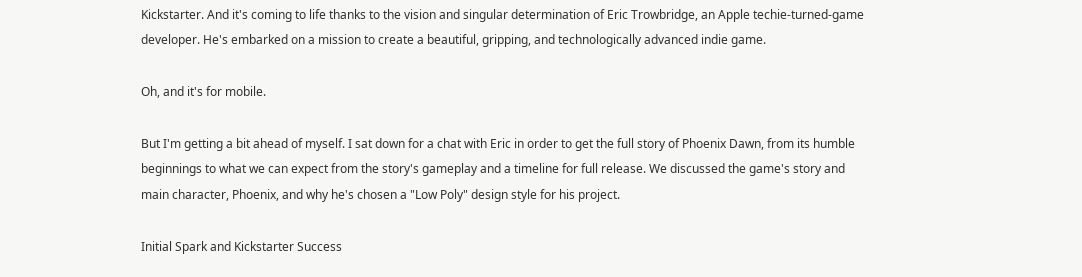Kickstarter. And it's coming to life thanks to the vision and singular determination of Eric Trowbridge, an Apple techie-turned-game developer. He's embarked on a mission to create a beautiful, gripping, and technologically advanced indie game.

Oh, and it's for mobile.

But I'm getting a bit ahead of myself. I sat down for a chat with Eric in order to get the full story of Phoenix Dawn, from its humble beginnings to what we can expect from the story's gameplay and a timeline for full release. We discussed the game's story and main character, Phoenix, and why he's chosen a "Low Poly" design style for his project.

Initial Spark and Kickstarter Success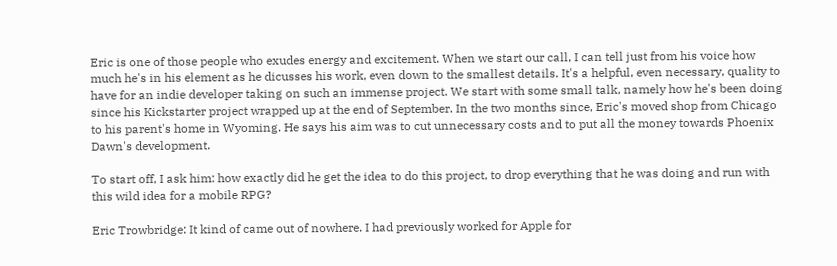Eric is one of those people who exudes energy and excitement. When we start our call, I can tell just from his voice how much he's in his element as he dicusses his work, even down to the smallest details. It's a helpful, even necessary, quality to have for an indie developer taking on such an immense project. We start with some small talk, namely how he's been doing since his Kickstarter project wrapped up at the end of September. In the two months since, Eric's moved shop from Chicago to his parent's home in Wyoming. He says his aim was to cut unnecessary costs and to put all the money towards Phoenix Dawn's development.

To start off, I ask him: how exactly did he get the idea to do this project, to drop everything that he was doing and run with this wild idea for a mobile RPG?

Eric Trowbridge: It kind of came out of nowhere. I had previously worked for Apple for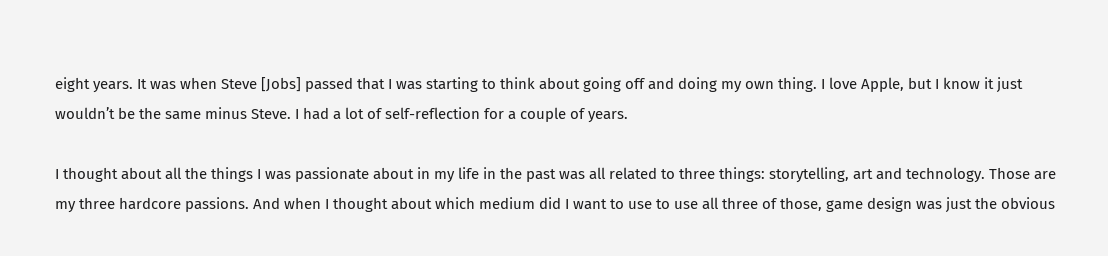eight years. It was when Steve [Jobs] passed that I was starting to think about going off and doing my own thing. I love Apple, but I know it just wouldn’t be the same minus Steve. I had a lot of self-reflection for a couple of years.

I thought about all the things I was passionate about in my life in the past was all related to three things: storytelling, art and technology. Those are my three hardcore passions. And when I thought about which medium did I want to use to use all three of those, game design was just the obvious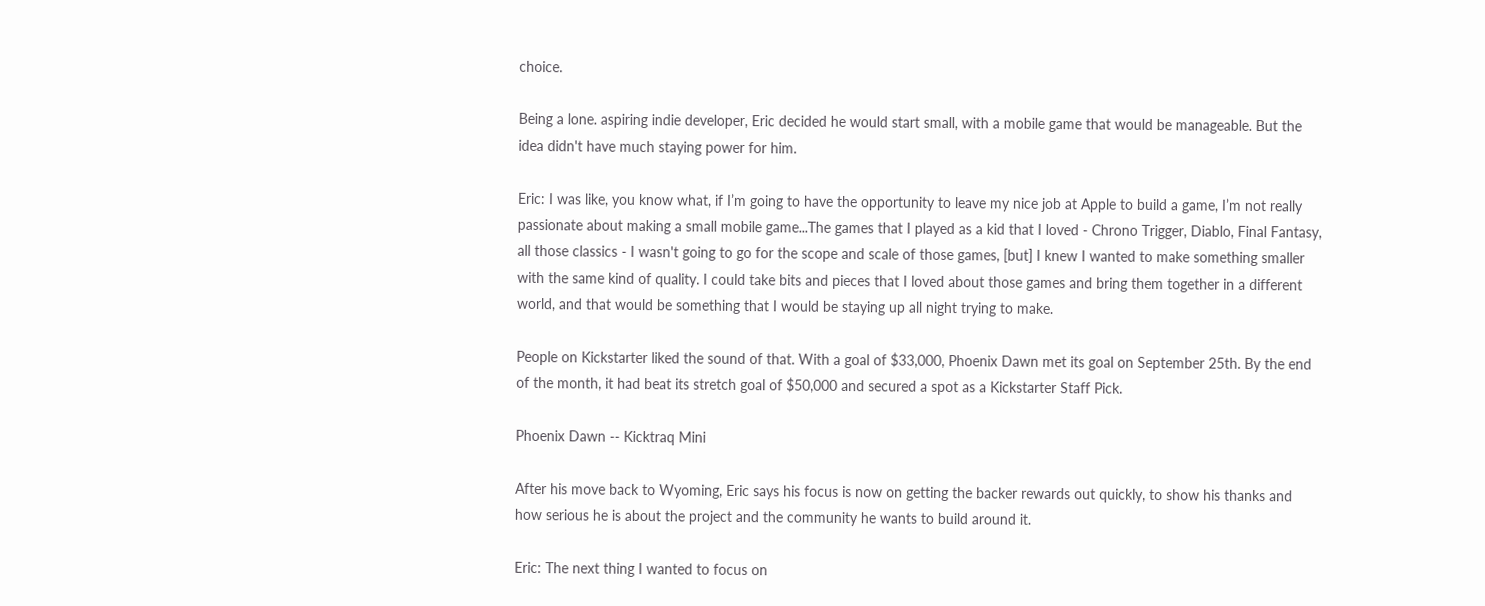choice.

Being a lone. aspiring indie developer, Eric decided he would start small, with a mobile game that would be manageable. But the idea didn't have much staying power for him.

Eric: I was like, you know what, if I’m going to have the opportunity to leave my nice job at Apple to build a game, I’m not really passionate about making a small mobile game...The games that I played as a kid that I loved - Chrono Trigger, Diablo, Final Fantasy, all those classics - I wasn't going to go for the scope and scale of those games, [but] I knew I wanted to make something smaller with the same kind of quality. I could take bits and pieces that I loved about those games and bring them together in a different world, and that would be something that I would be staying up all night trying to make.

People on Kickstarter liked the sound of that. With a goal of $33,000, Phoenix Dawn met its goal on September 25th. By the end of the month, it had beat its stretch goal of $50,000 and secured a spot as a Kickstarter Staff Pick.

Phoenix Dawn -- Kicktraq Mini

After his move back to Wyoming, Eric says his focus is now on getting the backer rewards out quickly, to show his thanks and how serious he is about the project and the community he wants to build around it.

Eric: The next thing I wanted to focus on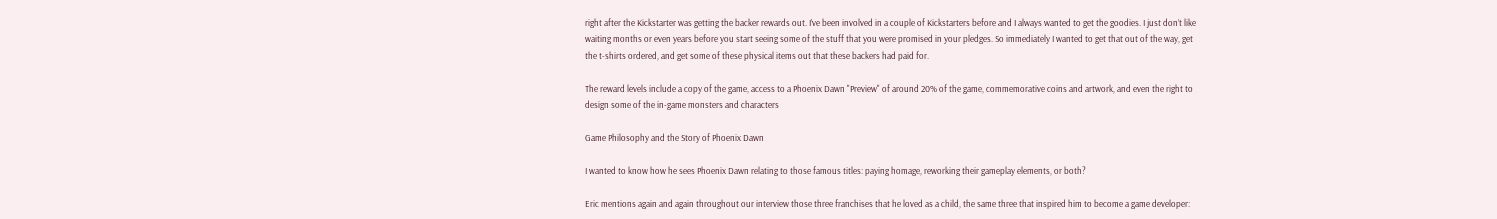right after the Kickstarter was getting the backer rewards out. I’ve been involved in a couple of Kickstarters before and I always wanted to get the goodies. I just don’t like waiting months or even years before you start seeing some of the stuff that you were promised in your pledges. So immediately I wanted to get that out of the way, get the t-shirts ordered, and get some of these physical items out that these backers had paid for.

The reward levels include a copy of the game, access to a Phoenix Dawn "Preview" of around 20% of the game, commemorative coins and artwork, and even the right to design some of the in-game monsters and characters

Game Philosophy and the Story of Phoenix Dawn

I wanted to know how he sees Phoenix Dawn relating to those famous titles: paying homage, reworking their gameplay elements, or both?

Eric mentions again and again throughout our interview those three franchises that he loved as a child, the same three that inspired him to become a game developer: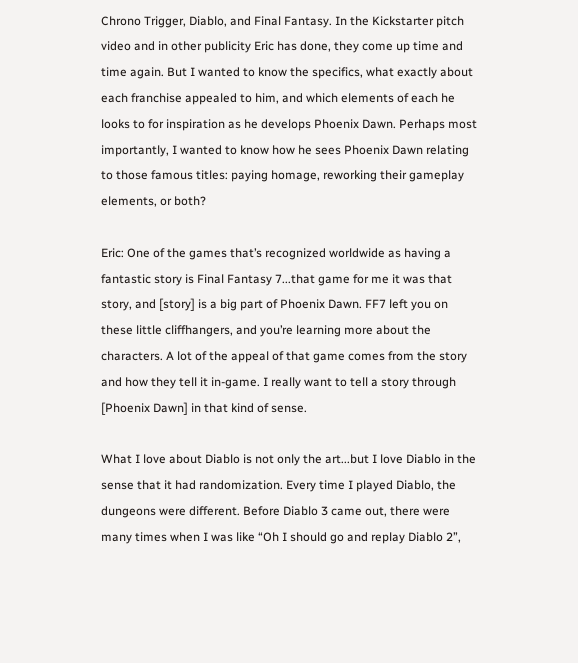Chrono Trigger, Diablo, and Final Fantasy. In the Kickstarter pitch video and in other publicity Eric has done, they come up time and time again. But I wanted to know the specifics, what exactly about each franchise appealed to him, and which elements of each he looks to for inspiration as he develops Phoenix Dawn. Perhaps most importantly, I wanted to know how he sees Phoenix Dawn relating to those famous titles: paying homage, reworking their gameplay elements, or both?

Eric: One of the games that’s recognized worldwide as having a fantastic story is Final Fantasy 7...that game for me it was that story, and [story] is a big part of Phoenix Dawn. FF7 left you on these little cliffhangers, and you’re learning more about the characters. A lot of the appeal of that game comes from the story and how they tell it in-game. I really want to tell a story through [Phoenix Dawn] in that kind of sense.

What I love about Diablo is not only the art...but I love Diablo in the sense that it had randomization. Every time I played Diablo, the dungeons were different. Before Diablo 3 came out, there were many times when I was like “Oh I should go and replay Diablo 2”,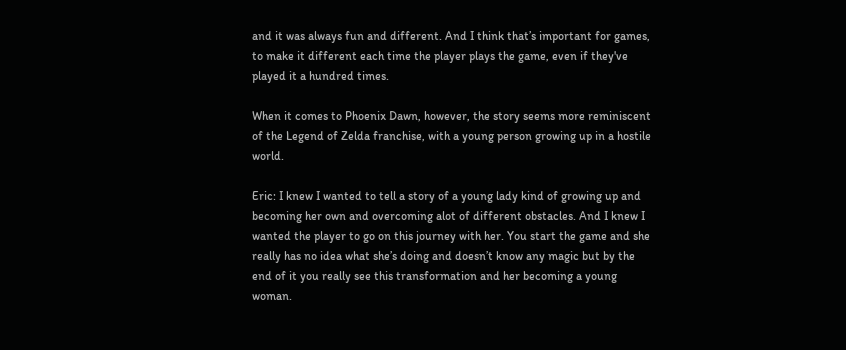and it was always fun and different. And I think that’s important for games, to make it different each time the player plays the game, even if they've played it a hundred times.

When it comes to Phoenix Dawn, however, the story seems more reminiscent of the Legend of Zelda franchise, with a young person growing up in a hostile world.

Eric: I knew I wanted to tell a story of a young lady kind of growing up and becoming her own and overcoming alot of different obstacles. And I knew I wanted the player to go on this journey with her. You start the game and she really has no idea what she’s doing and doesn’t know any magic but by the end of it you really see this transformation and her becoming a young woman.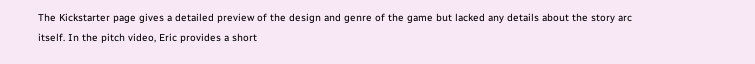The Kickstarter page gives a detailed preview of the design and genre of the game but lacked any details about the story arc itself. In the pitch video, Eric provides a short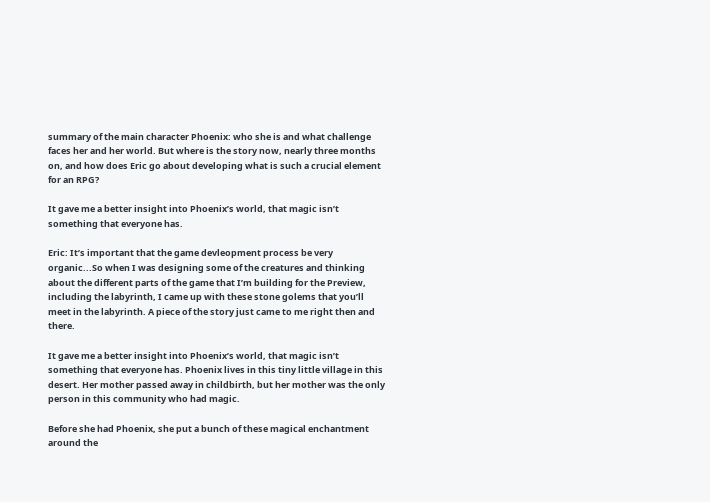summary of the main character Phoenix: who she is and what challenge faces her and her world. But where is the story now, nearly three months on, and how does Eric go about developing what is such a crucial element for an RPG?

It gave me a better insight into Phoenix’s world, that magic isn’t something that everyone has.

Eric: It’s important that the game devleopment process be very organic...So when I was designing some of the creatures and thinking about the different parts of the game that I’m building for the Preview, including the labyrinth, I came up with these stone golems that you’ll meet in the labyrinth. A piece of the story just came to me right then and there.

It gave me a better insight into Phoenix’s world, that magic isn’t something that everyone has. Phoenix lives in this tiny little village in this desert. Her mother passed away in childbirth, but her mother was the only person in this community who had magic.

Before she had Phoenix, she put a bunch of these magical enchantment around the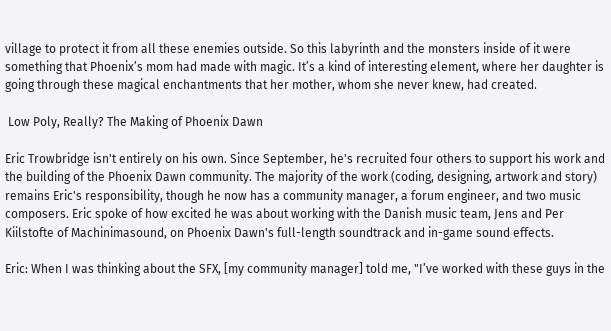village to protect it from all these enemies outside. So this labyrinth and the monsters inside of it were something that Phoenix’s mom had made with magic. It’s a kind of interesting element, where her daughter is going through these magical enchantments that her mother, whom she never knew, had created.

 Low Poly, Really? The Making of Phoenix Dawn

Eric Trowbridge isn't entirely on his own. Since September, he's recruited four others to support his work and the building of the Phoenix Dawn community. The majority of the work (coding, designing, artwork and story) remains Eric's responsibility, though he now has a community manager, a forum engineer, and two music composers. Eric spoke of how excited he was about working with the Danish music team, Jens and Per Kiilstofte of Machinimasound, on Phoenix Dawn's full-length soundtrack and in-game sound effects.

Eric: When I was thinking about the SFX, [my community manager] told me, "I’ve worked with these guys in the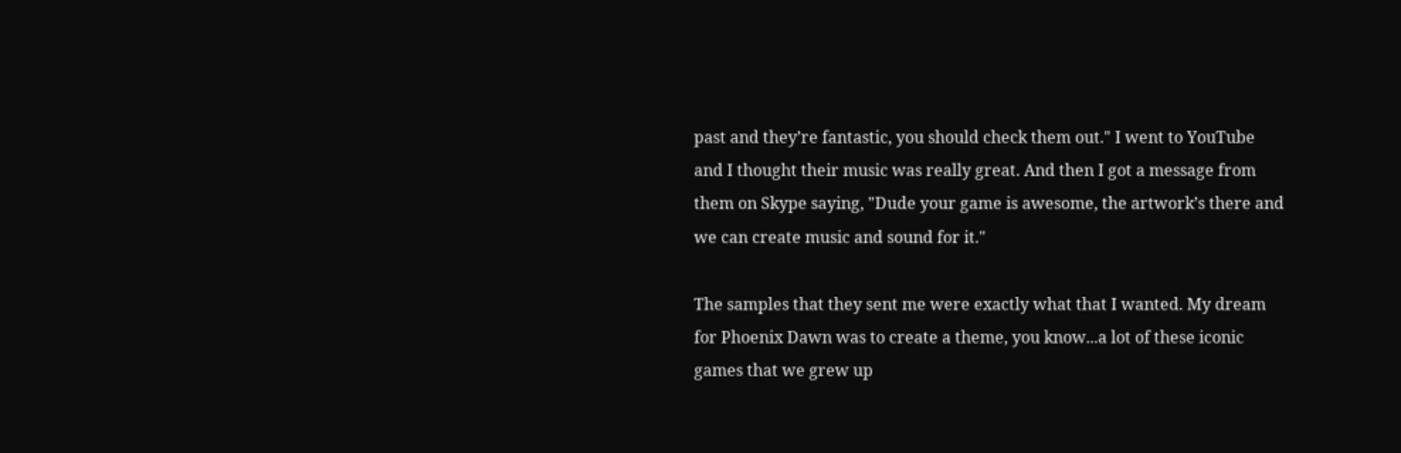past and they’re fantastic, you should check them out." I went to YouTube and I thought their music was really great. And then I got a message from them on Skype saying, "Dude your game is awesome, the artwork’s there and we can create music and sound for it."

The samples that they sent me were exactly what that I wanted. My dream for Phoenix Dawn was to create a theme, you know...a lot of these iconic games that we grew up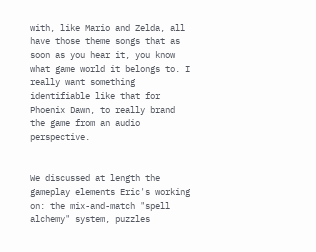with, like Mario and Zelda, all have those theme songs that as soon as you hear it, you know what game world it belongs to. I really want something identifiable like that for Phoenix Dawn, to really brand the game from an audio perspective.


We discussed at length the gameplay elements Eric's working on: the mix-and-match "spell alchemy" system, puzzles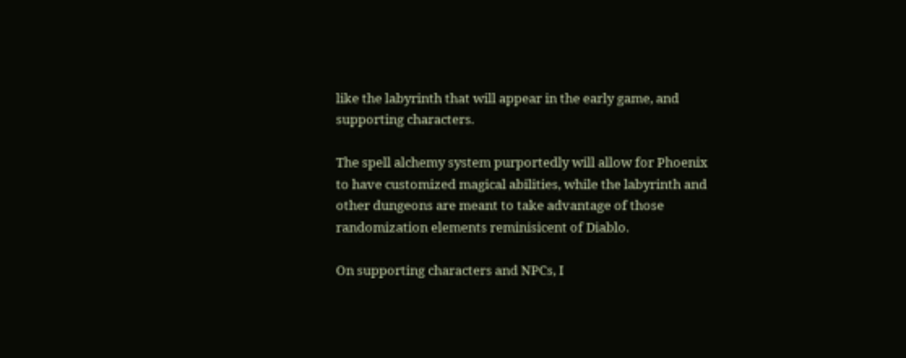like the labyrinth that will appear in the early game, and supporting characters.

The spell alchemy system purportedly will allow for Phoenix to have customized magical abilities, while the labyrinth and other dungeons are meant to take advantage of those randomization elements reminisicent of Diablo.

On supporting characters and NPCs, I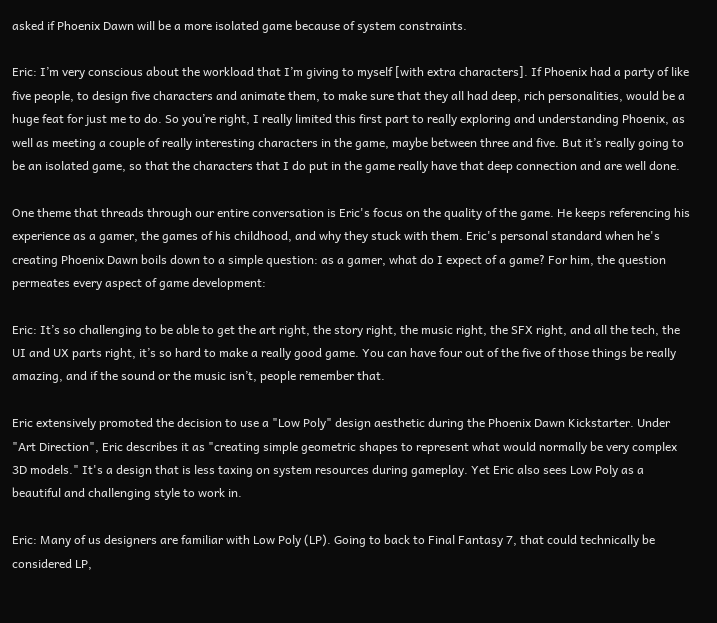asked if Phoenix Dawn will be a more isolated game because of system constraints.

Eric: I’m very conscious about the workload that I’m giving to myself [with extra characters]. If Phoenix had a party of like five people, to design five characters and animate them, to make sure that they all had deep, rich personalities, would be a huge feat for just me to do. So you’re right, I really limited this first part to really exploring and understanding Phoenix, as well as meeting a couple of really interesting characters in the game, maybe between three and five. But it’s really going to be an isolated game, so that the characters that I do put in the game really have that deep connection and are well done.

One theme that threads through our entire conversation is Eric's focus on the quality of the game. He keeps referencing his experience as a gamer, the games of his childhood, and why they stuck with them. Eric's personal standard when he's creating Phoenix Dawn boils down to a simple question: as a gamer, what do I expect of a game? For him, the question permeates every aspect of game development:

Eric: It’s so challenging to be able to get the art right, the story right, the music right, the SFX right, and all the tech, the UI and UX parts right, it’s so hard to make a really good game. You can have four out of the five of those things be really amazing, and if the sound or the music isn’t, people remember that.

Eric extensively promoted the decision to use a "Low Poly" design aesthetic during the Phoenix Dawn Kickstarter. Under "Art Direction", Eric describes it as "creating simple geometric shapes to represent what would normally be very complex 3D models." It's a design that is less taxing on system resources during gameplay. Yet Eric also sees Low Poly as a beautiful and challenging style to work in.

Eric: Many of us designers are familiar with Low Poly (LP). Going to back to Final Fantasy 7, that could technically be considered LP,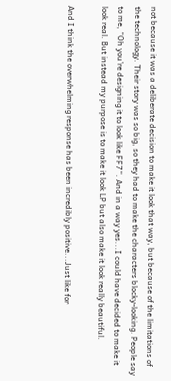not because it was a deliberate decision to make it look that way, but because of the limitations of the technology. Their story was so big, so they had to make the characters blocky-looking. People say to me, “Oh you’re designing it to look like FF7”. And in a way yes...I could have decided to make it look real. But instead my purpose is to make it look LP but also make it look really beautiful.

And I think the overwhelming response has been incredibly positive...Just like for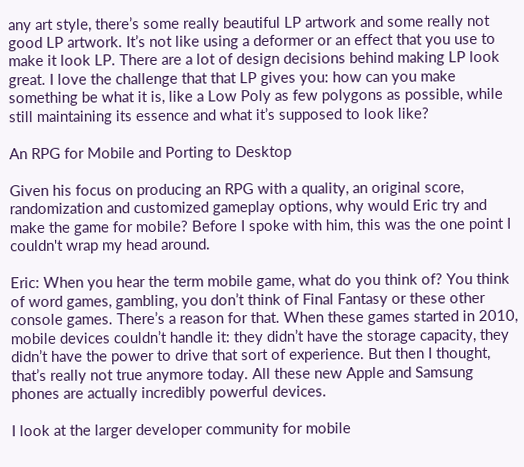any art style, there’s some really beautiful LP artwork and some really not good LP artwork. It’s not like using a deformer or an effect that you use to make it look LP. There are a lot of design decisions behind making LP look great. I love the challenge that that LP gives you: how can you make something be what it is, like a Low Poly as few polygons as possible, while still maintaining its essence and what it’s supposed to look like?

An RPG for Mobile and Porting to Desktop

Given his focus on producing an RPG with a quality, an original score, randomization and customized gameplay options, why would Eric try and make the game for mobile? Before I spoke with him, this was the one point I couldn't wrap my head around.

Eric: When you hear the term mobile game, what do you think of? You think of word games, gambling, you don’t think of Final Fantasy or these other console games. There’s a reason for that. When these games started in 2010, mobile devices couldn’t handle it: they didn’t have the storage capacity, they didn’t have the power to drive that sort of experience. But then I thought, that’s really not true anymore today. All these new Apple and Samsung phones are actually incredibly powerful devices.

I look at the larger developer community for mobile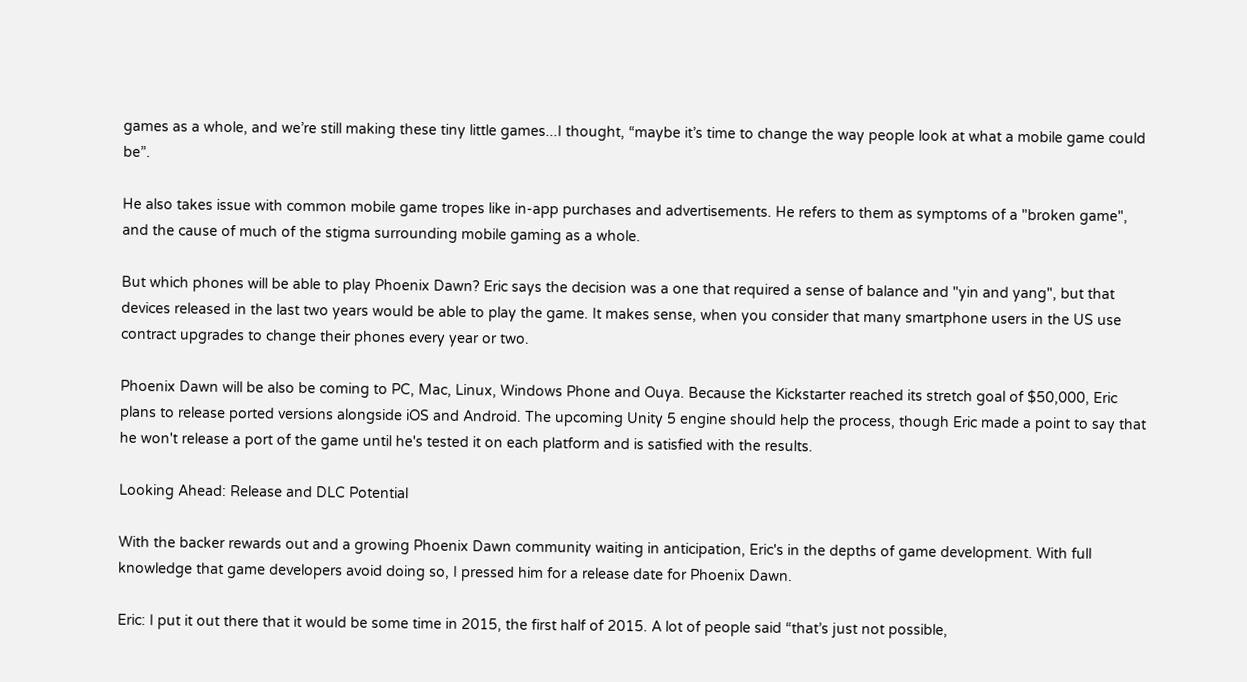games as a whole, and we’re still making these tiny little games...I thought, “maybe it’s time to change the way people look at what a mobile game could be”.

He also takes issue with common mobile game tropes like in-app purchases and advertisements. He refers to them as symptoms of a "broken game", and the cause of much of the stigma surrounding mobile gaming as a whole.

But which phones will be able to play Phoenix Dawn? Eric says the decision was a one that required a sense of balance and "yin and yang", but that devices released in the last two years would be able to play the game. It makes sense, when you consider that many smartphone users in the US use contract upgrades to change their phones every year or two.

Phoenix Dawn will be also be coming to PC, Mac, Linux, Windows Phone and Ouya. Because the Kickstarter reached its stretch goal of $50,000, Eric plans to release ported versions alongside iOS and Android. The upcoming Unity 5 engine should help the process, though Eric made a point to say that he won't release a port of the game until he's tested it on each platform and is satisfied with the results.

Looking Ahead: Release and DLC Potential

With the backer rewards out and a growing Phoenix Dawn community waiting in anticipation, Eric's in the depths of game development. With full knowledge that game developers avoid doing so, I pressed him for a release date for Phoenix Dawn.

Eric: I put it out there that it would be some time in 2015, the first half of 2015. A lot of people said “that’s just not possible,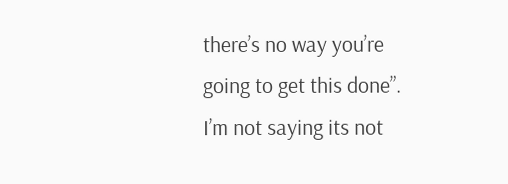there’s no way you’re going to get this done”. I’m not saying its not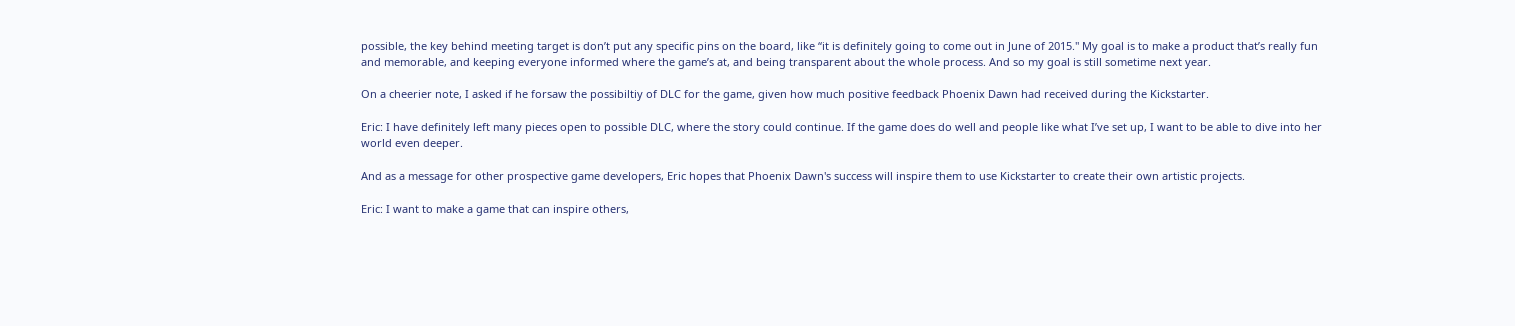possible, the key behind meeting target is don’t put any specific pins on the board, like “it is definitely going to come out in June of 2015." My goal is to make a product that’s really fun and memorable, and keeping everyone informed where the game’s at, and being transparent about the whole process. And so my goal is still sometime next year.

On a cheerier note, I asked if he forsaw the possibiltiy of DLC for the game, given how much positive feedback Phoenix Dawn had received during the Kickstarter.

Eric: I have definitely left many pieces open to possible DLC, where the story could continue. If the game does do well and people like what I’ve set up, I want to be able to dive into her world even deeper.

And as a message for other prospective game developers, Eric hopes that Phoenix Dawn's success will inspire them to use Kickstarter to create their own artistic projects.

Eric: I want to make a game that can inspire others,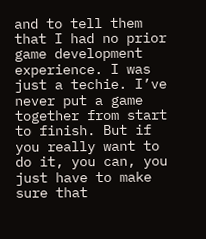and to tell them that I had no prior game development experience. I was just a techie. I’ve never put a game together from start to finish. But if you really want to do it, you can, you just have to make sure that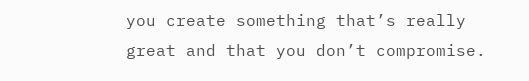you create something that’s really great and that you don’t compromise.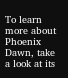To learn more about Phoenix Dawn, take a look at its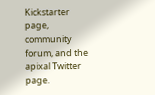Kickstarter page,  community forum, and the apixal Twitter page.